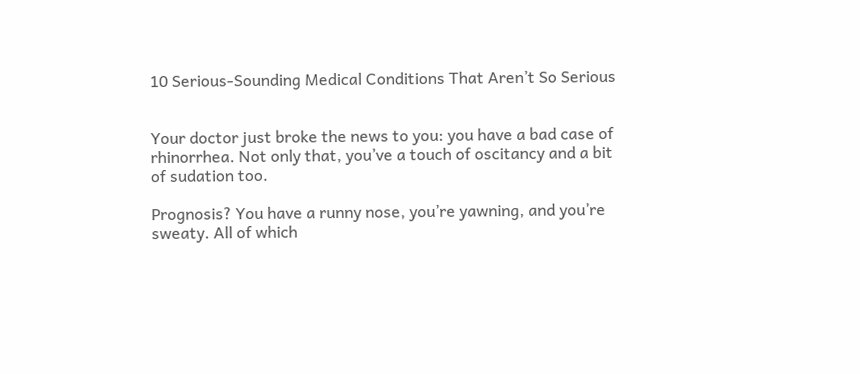10 Serious-Sounding Medical Conditions That Aren’t So Serious


Your doctor just broke the news to you: you have a bad case of rhinorrhea. Not only that, you’ve a touch of oscitancy and a bit of sudation too.

Prognosis? You have a runny nose, you’re yawning, and you’re sweaty. All of which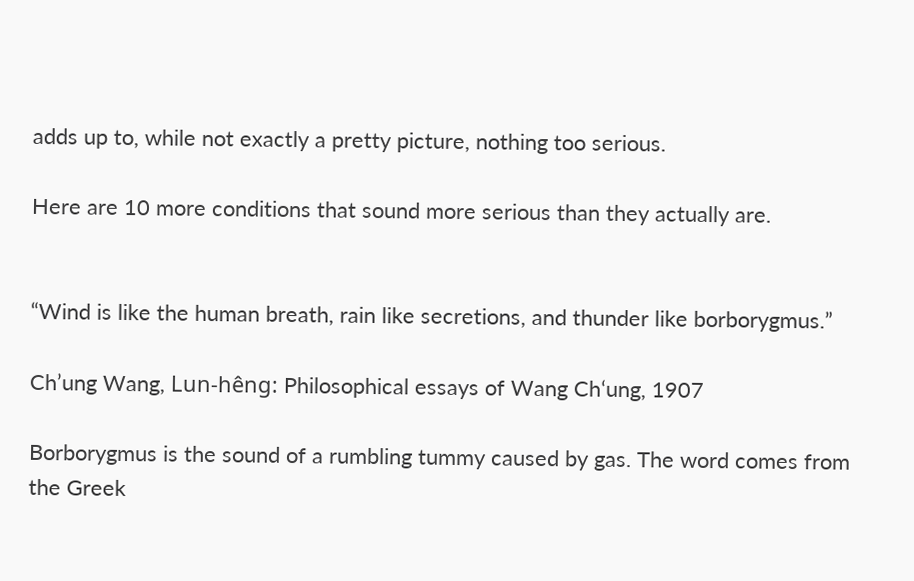adds up to, while not exactly a pretty picture, nothing too serious.

Here are 10 more conditions that sound more serious than they actually are.


“Wind is like the human breath, rain like secretions, and thunder like borborygmus.”

Ch’ung Wang, Lun-hêng: Philosophical essays of Wang Chʻung, 1907

Borborygmus is the sound of a rumbling tummy caused by gas. The word comes from the Greek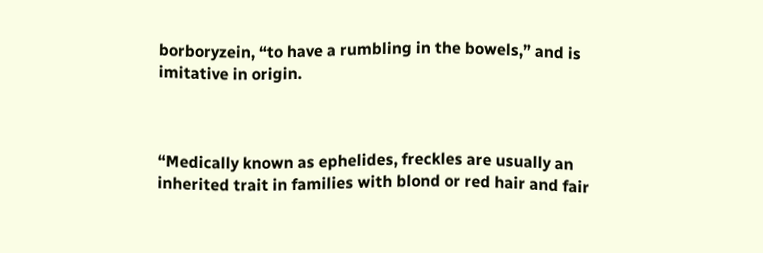borboryzein, “to have a rumbling in the bowels,” and is imitative in origin.



“Medically known as ephelides, freckles are usually an inherited trait in families with blond or red hair and fair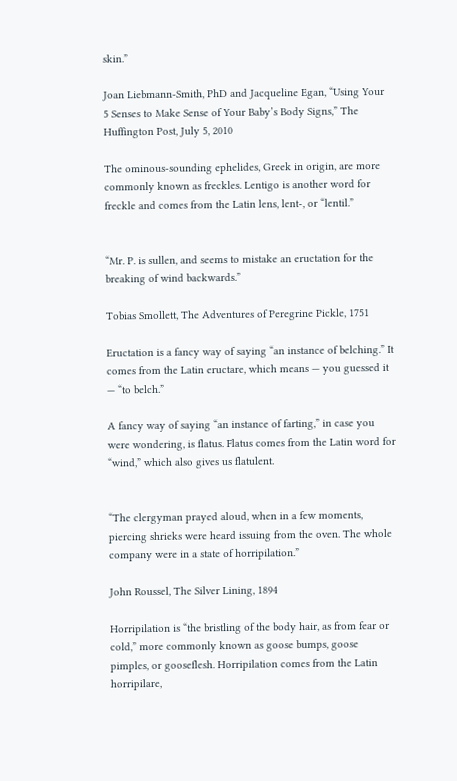skin.”

Joan Liebmann-Smith, PhD and Jacqueline Egan, “Using Your 5 Senses to Make Sense of Your Baby’s Body Signs,” The Huffington Post, July 5, 2010

The ominous-sounding ephelides, Greek in origin, are more commonly known as freckles. Lentigo is another word for freckle and comes from the Latin lens, lent-, or “lentil.”


“Mr. P. is sullen, and seems to mistake an eructation for the breaking of wind backwards.”

Tobias Smollett, The Adventures of Peregrine Pickle, 1751

Eructation is a fancy way of saying “an instance of belching.” It comes from the Latin eructare, which means — you guessed it — “to belch.”

A fancy way of saying “an instance of farting,” in case you were wondering, is flatus. Flatus comes from the Latin word for “wind,” which also gives us flatulent.


“The clergyman prayed aloud, when in a few moments, piercing shrieks were heard issuing from the oven. The whole company were in a state of horripilation.”

John Roussel, The Silver Lining, 1894

Horripilation is “the bristling of the body hair, as from fear or cold,” more commonly known as goose bumps, goose pimples, or gooseflesh. Horripilation comes from the Latin horripilare,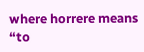where horrere means “to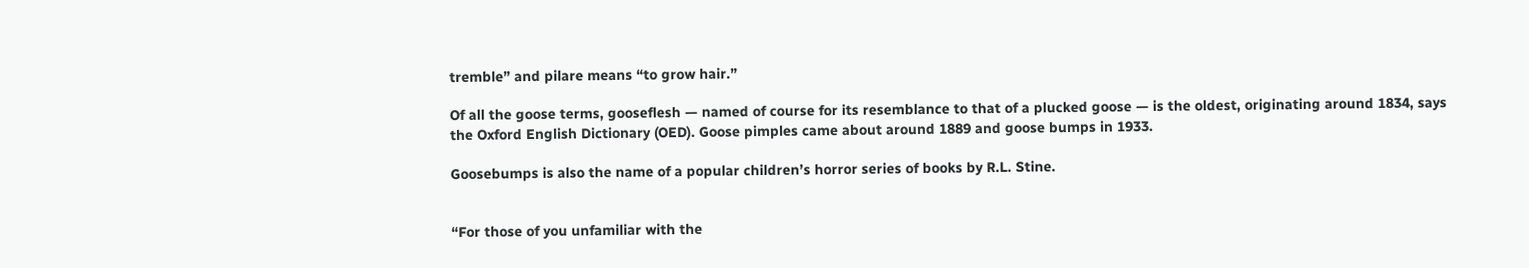tremble” and pilare means “to grow hair.”

Of all the goose terms, gooseflesh — named of course for its resemblance to that of a plucked goose — is the oldest, originating around 1834, says the Oxford English Dictionary (OED). Goose pimples came about around 1889 and goose bumps in 1933.

Goosebumps is also the name of a popular children’s horror series of books by R.L. Stine.


“For those of you unfamiliar with the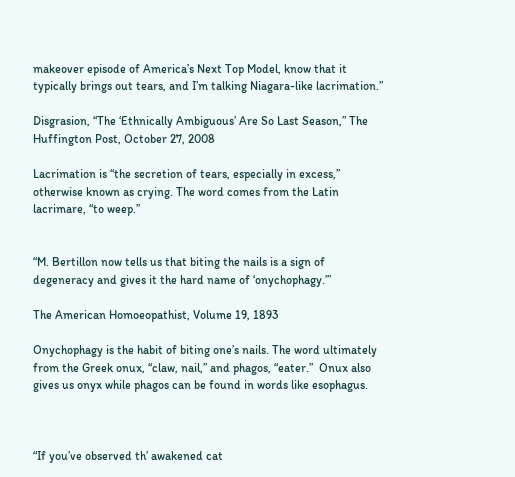makeover episode of America’s Next Top Model, know that it typically brings out tears, and I’m talking Niagara-like lacrimation.”

Disgrasion, “The ‘Ethnically Ambiguous’ Are So Last Season,” The Huffington Post, October 27, 2008

Lacrimation is “the secretion of tears, especially in excess,” otherwise known as crying. The word comes from the Latin lacrimare, “to weep.”


“M. Bertillon now tells us that biting the nails is a sign of degeneracy and gives it the hard name of ‘onychophagy.’”

The American Homoeopathist, Volume 19, 1893

Onychophagy is the habit of biting one’s nails. The word ultimately from the Greek onux, “claw, nail,” and phagos, “eater.”  Onux also gives us onyx while phagos can be found in words like esophagus.



“If you’ve observed th’ awakened cat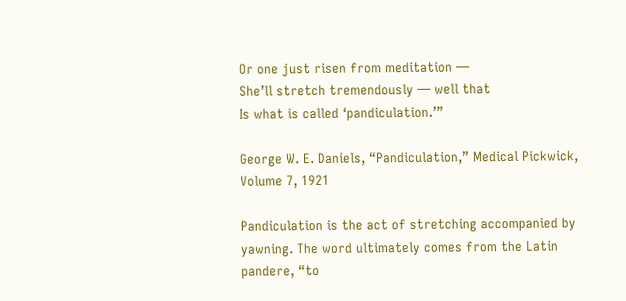Or one just risen from meditation —
She’ll stretch tremendously — well that
Is what is called ‘pandiculation.’”

George W. E. Daniels, “Pandiculation,” Medical Pickwick, Volume 7, 1921

Pandiculation is the act of stretching accompanied by yawning. The word ultimately comes from the Latin pandere, “to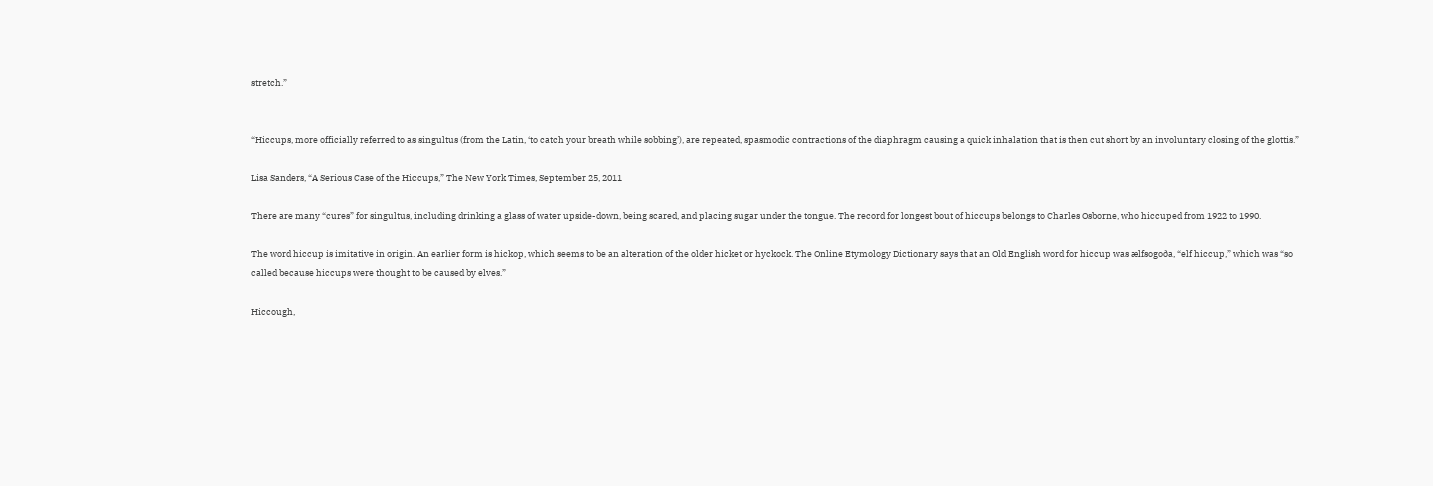stretch.”


“Hiccups, more officially referred to as singultus (from the Latin, ‘to catch your breath while sobbing’), are repeated, spasmodic contractions of the diaphragm causing a quick inhalation that is then cut short by an involuntary closing of the glottis.”

Lisa Sanders, “A Serious Case of the Hiccups,” The New York Times, September 25, 2011

There are many “cures” for singultus, including drinking a glass of water upside-down, being scared, and placing sugar under the tongue. The record for longest bout of hiccups belongs to Charles Osborne, who hiccuped from 1922 to 1990.

The word hiccup is imitative in origin. An earlier form is hickop, which seems to be an alteration of the older hicket or hyckock. The Online Etymology Dictionary says that an Old English word for hiccup was ælfsogoða, “elf hiccup,” which was “so called because hiccups were thought to be caused by elves.”

Hiccough,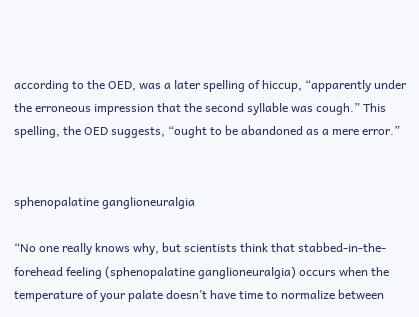according to the OED, was a later spelling of hiccup, “apparently under the erroneous impression that the second syllable was cough.” This spelling, the OED suggests, “ought to be abandoned as a mere error.”


sphenopalatine ganglioneuralgia

“No one really knows why, but scientists think that stabbed-in-the-forehead feeling (sphenopalatine ganglioneuralgia) occurs when the temperature of your palate doesn’t have time to normalize between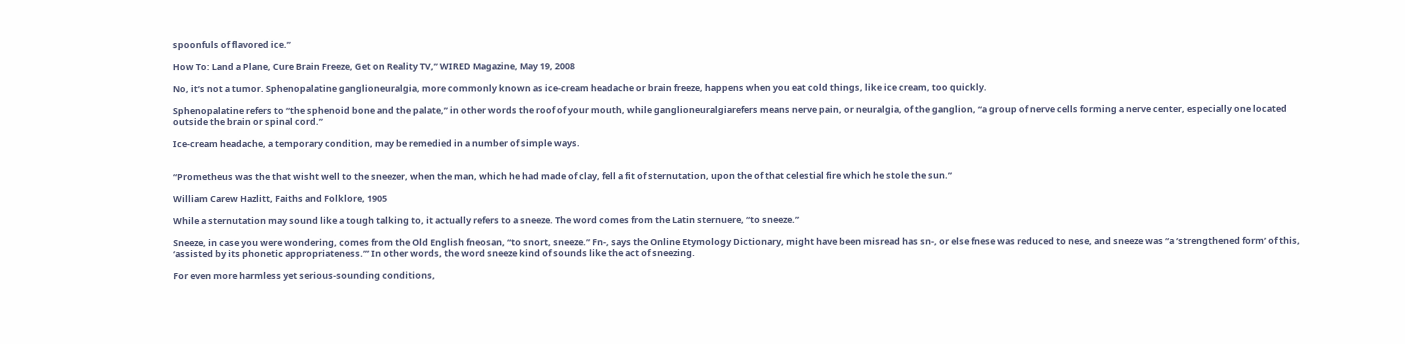spoonfuls of flavored ice.”

How To: Land a Plane, Cure Brain Freeze, Get on Reality TV,” WIRED Magazine, May 19, 2008

No, it’s not a tumor. Sphenopalatine ganglioneuralgia, more commonly known as ice-cream headache or brain freeze, happens when you eat cold things, like ice cream, too quickly.

Sphenopalatine refers to “the sphenoid bone and the palate,” in other words the roof of your mouth, while ganglioneuralgiarefers means nerve pain, or neuralgia, of the ganglion, “a group of nerve cells forming a nerve center, especially one located outside the brain or spinal cord.”

Ice-cream headache, a temporary condition, may be remedied in a number of simple ways.


“Prometheus was the that wisht well to the sneezer, when the man, which he had made of clay, fell a fit of sternutation, upon the of that celestial fire which he stole the sun.”

William Carew Hazlitt, Faiths and Folklore, 1905

While a sternutation may sound like a tough talking to, it actually refers to a sneeze. The word comes from the Latin sternuere, “to sneeze.”

Sneeze, in case you were wondering, comes from the Old English fneosan, “to snort, sneeze.” Fn-, says the Online Etymology Dictionary, might have been misread has sn-, or else fnese was reduced to nese, and sneeze was “a ‘strengthened form’ of this, ‘assisted by its phonetic appropriateness.’” In other words, the word sneeze kind of sounds like the act of sneezing.

For even more harmless yet serious-sounding conditions,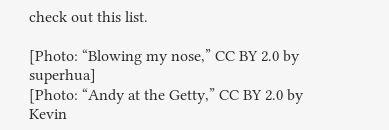check out this list.

[Photo: “Blowing my nose,” CC BY 2.0 by superhua]
[Photo: “Andy at the Getty,” CC BY 2.0 by Kevin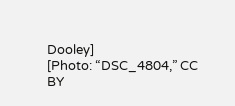Dooley]
[Photo: “DSC_4804,” CC BY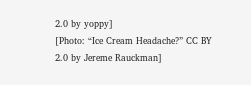2.0 by yoppy]
[Photo: “Ice Cream Headache?” CC BY 2.0 by Jereme Rauckman]